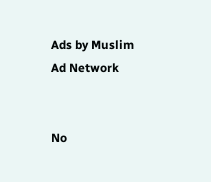Ads by Muslim Ad Network


No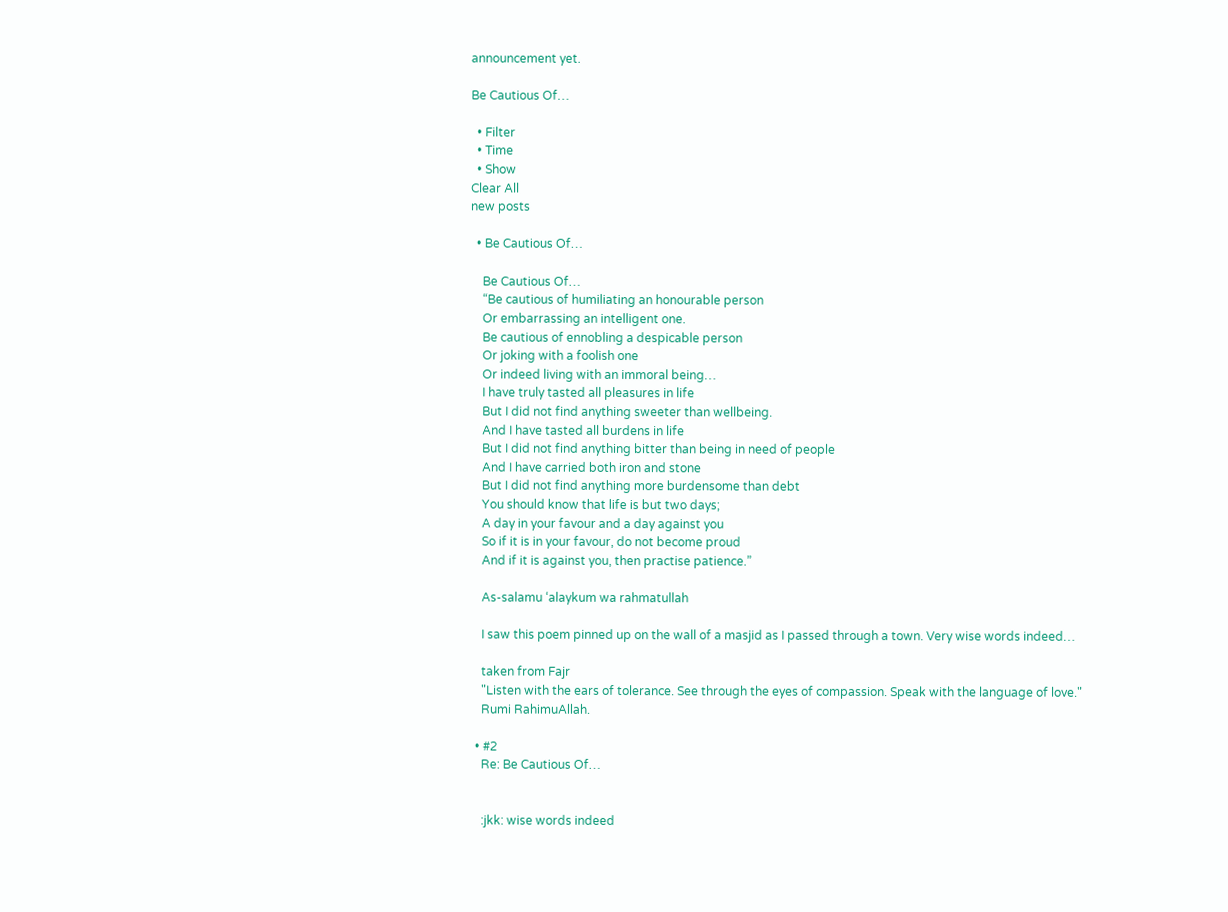announcement yet.

Be Cautious Of…

  • Filter
  • Time
  • Show
Clear All
new posts

  • Be Cautious Of…

    Be Cautious Of…
    “Be cautious of humiliating an honourable person
    Or embarrassing an intelligent one.
    Be cautious of ennobling a despicable person
    Or joking with a foolish one
    Or indeed living with an immoral being…
    I have truly tasted all pleasures in life
    But I did not find anything sweeter than wellbeing.
    And I have tasted all burdens in life
    But I did not find anything bitter than being in need of people
    And I have carried both iron and stone
    But I did not find anything more burdensome than debt
    You should know that life is but two days;
    A day in your favour and a day against you
    So if it is in your favour, do not become proud
    And if it is against you, then practise patience.”

    As-salamu ‘alaykum wa rahmatullah

    I saw this poem pinned up on the wall of a masjid as I passed through a town. Very wise words indeed…

    taken from Fajr
    "Listen with the ears of tolerance. See through the eyes of compassion. Speak with the language of love."
    Rumi RahimuAllah.

  • #2
    Re: Be Cautious Of…


    :jkk: wise words indeed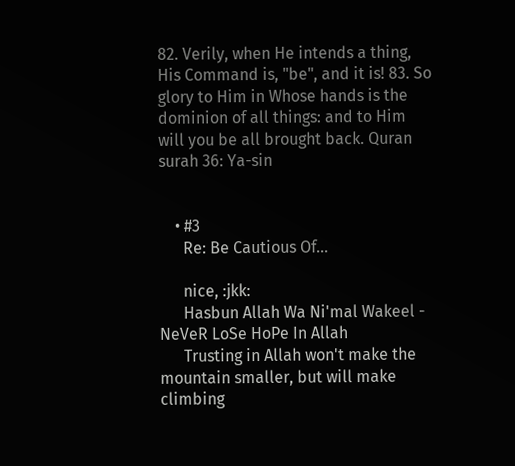82. Verily, when He intends a thing, His Command is, "be", and it is! 83. So glory to Him in Whose hands is the dominion of all things: and to Him will you be all brought back. Quran surah 36: Ya-sin


    • #3
      Re: Be Cautious Of…

      nice, :jkk:
      Hasbun Allah Wa Ni'mal Wakeel - NeVeR LoSe HoPe In Allah
      Trusting in Allah won't make the mountain smaller, but will make climbing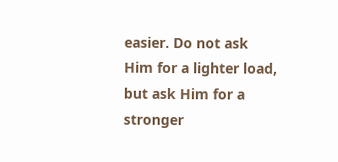easier. Do not ask Him for a lighter load, but ask Him for a stronger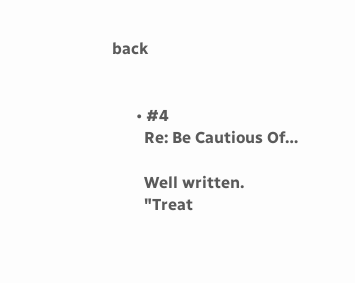back


      • #4
        Re: Be Cautious Of…

        Well written.
        "Treat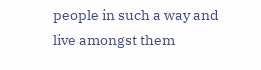people in such a way and live amongst them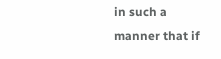in such a manner that if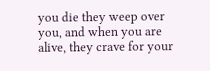you die they weep over you, and when you are alive, they crave for your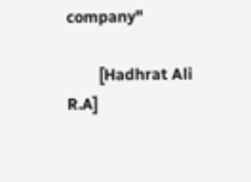company"

        [Hadhrat Ali R.A]